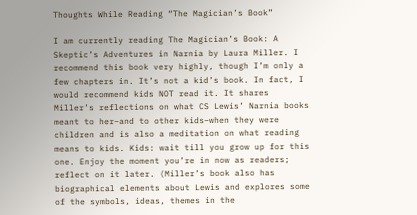Thoughts While Reading “The Magician’s Book”

I am currently reading The Magician’s Book: A Skeptic’s Adventures in Narnia by Laura Miller. I recommend this book very highly, though I’m only a few chapters in. It’s not a kid’s book. In fact, I would recommend kids NOT read it. It shares Miller’s reflections on what CS Lewis’ Narnia books meant to her–and to other kids–when they were children and is also a meditation on what reading means to kids. Kids: wait till you grow up for this one. Enjoy the moment you’re in now as readers; reflect on it later. (Miller’s book also has biographical elements about Lewis and explores some of the symbols, ideas, themes in the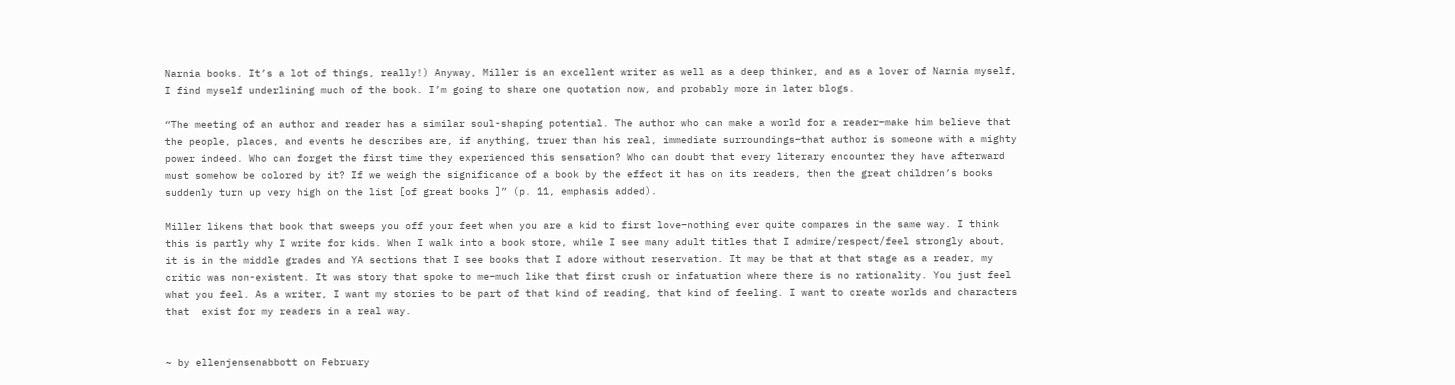Narnia books. It’s a lot of things, really!) Anyway, Miller is an excellent writer as well as a deep thinker, and as a lover of Narnia myself, I find myself underlining much of the book. I’m going to share one quotation now, and probably more in later blogs.

“The meeting of an author and reader has a similar soul-shaping potential. The author who can make a world for a reader–make him believe that the people, places, and events he describes are, if anything, truer than his real, immediate surroundings–that author is someone with a mighty power indeed. Who can forget the first time they experienced this sensation? Who can doubt that every literary encounter they have afterward must somehow be colored by it? If we weigh the significance of a book by the effect it has on its readers, then the great children’s books suddenly turn up very high on the list [of great books ]” (p. 11, emphasis added).

Miller likens that book that sweeps you off your feet when you are a kid to first love–nothing ever quite compares in the same way. I think this is partly why I write for kids. When I walk into a book store, while I see many adult titles that I admire/respect/feel strongly about, it is in the middle grades and YA sections that I see books that I adore without reservation. It may be that at that stage as a reader, my critic was non-existent. It was story that spoke to me–much like that first crush or infatuation where there is no rationality. You just feel what you feel. As a writer, I want my stories to be part of that kind of reading, that kind of feeling. I want to create worlds and characters that  exist for my readers in a real way.


~ by ellenjensenabbott on February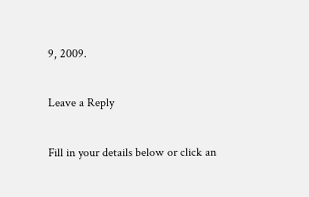9, 2009.

Leave a Reply

Fill in your details below or click an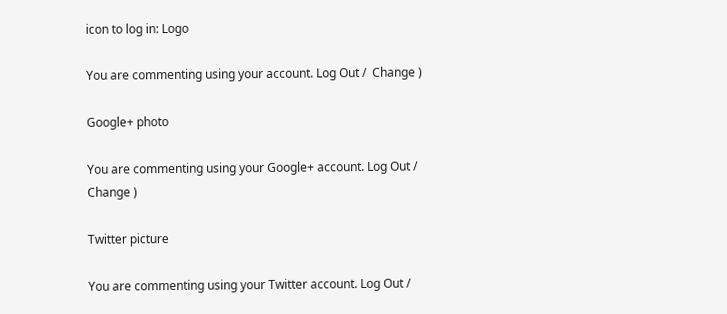icon to log in: Logo

You are commenting using your account. Log Out /  Change )

Google+ photo

You are commenting using your Google+ account. Log Out /  Change )

Twitter picture

You are commenting using your Twitter account. Log Out /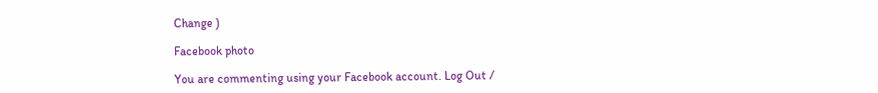Change )

Facebook photo

You are commenting using your Facebook account. Log Out /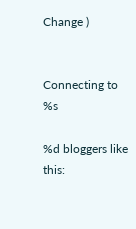Change )


Connecting to %s

%d bloggers like this: